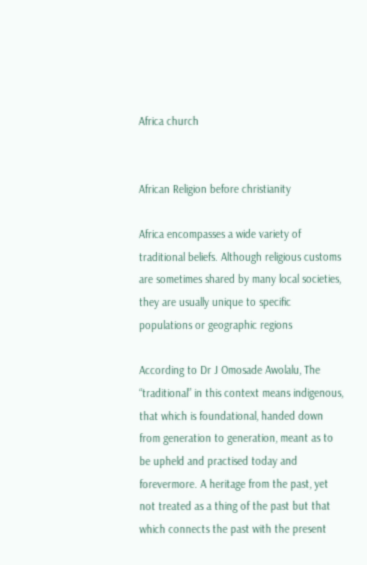Africa church


African Religion before christianity

Africa encompasses a wide variety of traditional beliefs. Although religious customs are sometimes shared by many local societies, they are usually unique to specific populations or geographic regions

According to Dr J Omosade Awolalu, The “traditional” in this context means indigenous, that which is foundational, handed down from generation to generation, meant as to be upheld and practised today and forevermore. A heritage from the past, yet not treated as a thing of the past but that which connects the past with the present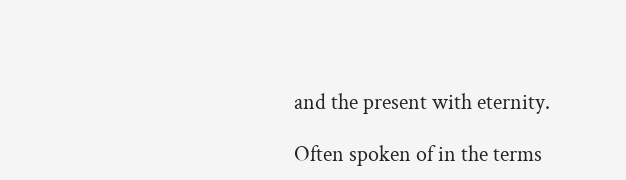and the present with eternity.

Often spoken of in the terms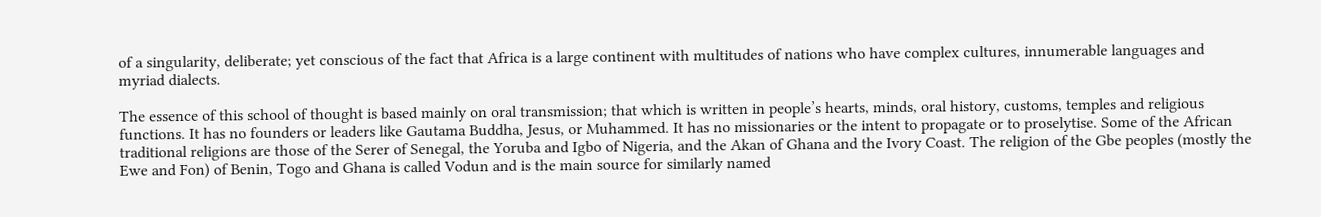of a singularity, deliberate; yet conscious of the fact that Africa is a large continent with multitudes of nations who have complex cultures, innumerable languages and myriad dialects.

The essence of this school of thought is based mainly on oral transmission; that which is written in people’s hearts, minds, oral history, customs, temples and religious functions. It has no founders or leaders like Gautama Buddha, Jesus, or Muhammed. It has no missionaries or the intent to propagate or to proselytise. Some of the African traditional religions are those of the Serer of Senegal, the Yoruba and Igbo of Nigeria, and the Akan of Ghana and the Ivory Coast. The religion of the Gbe peoples (mostly the Ewe and Fon) of Benin, Togo and Ghana is called Vodun and is the main source for similarly named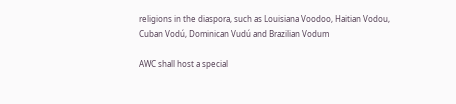religions in the diaspora, such as Louisiana Voodoo, Haitian Vodou, Cuban Vodú, Dominican Vudú and Brazilian Vodum

AWC shall host a special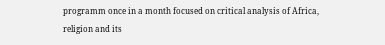programm once in a month focused on critical analysis of Africa, religion and its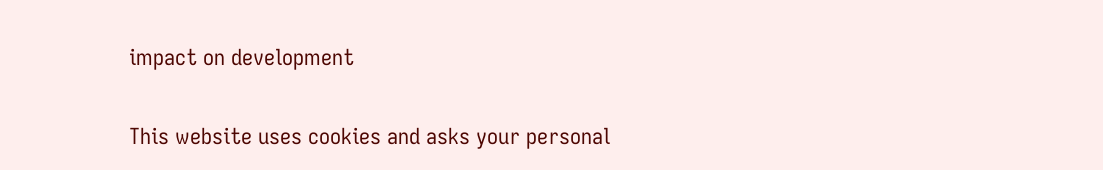impact on development


This website uses cookies and asks your personal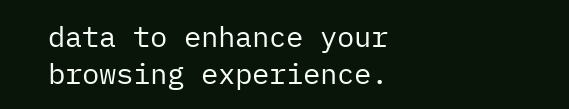data to enhance your browsing experience.